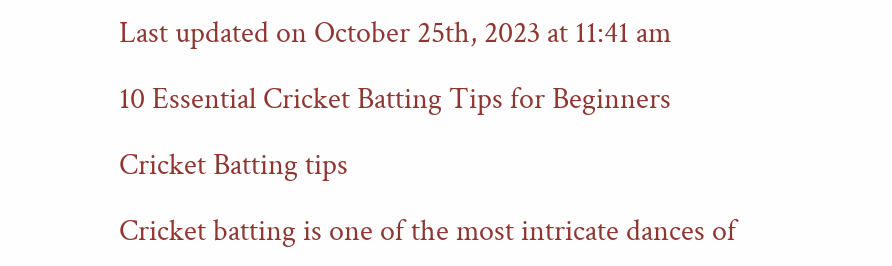Last updated on October 25th, 2023 at 11:41 am

10 Essential Cricket Batting Tips for Beginners

Cricket Batting tips

Cricket batting is one of the most intricate dances of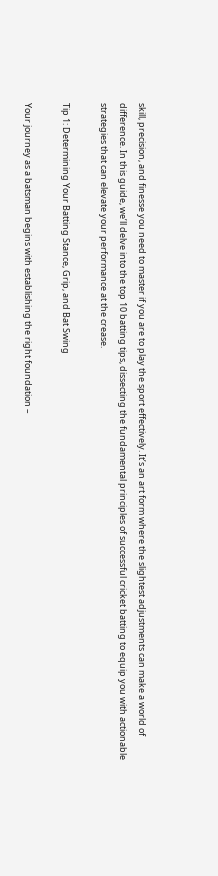skill, precision, and finesse you need to master if you are to play the sport effectively. It’s an art form where the slightest adjustments can make a world of difference. In this guide, we’ll delve into the top 10 batting tips, dissecting the fundamental principles of successful cricket batting to equip you with actionable strategies that can elevate your performance at the crease.

Tip 1: Determining Your Batting Stance, Grip, and Bat Swing

Your journey as a batsman begins with establishing the right foundation –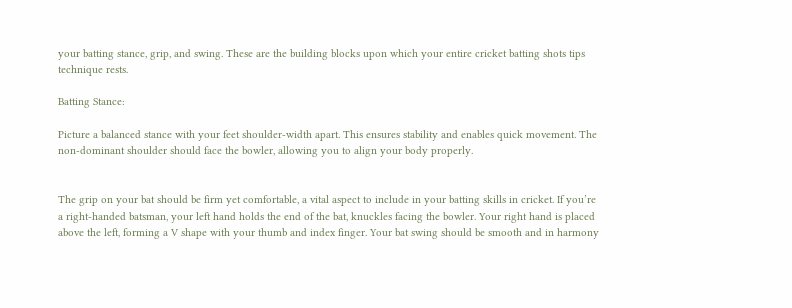your batting stance, grip, and swing. These are the building blocks upon which your entire cricket batting shots tips technique rests.

Batting Stance:

Picture a balanced stance with your feet shoulder-width apart. This ensures stability and enables quick movement. The non-dominant shoulder should face the bowler, allowing you to align your body properly.


The grip on your bat should be firm yet comfortable, a vital aspect to include in your batting skills in cricket. If you’re a right-handed batsman, your left hand holds the end of the bat, knuckles facing the bowler. Your right hand is placed above the left, forming a V shape with your thumb and index finger. Your bat swing should be smooth and in harmony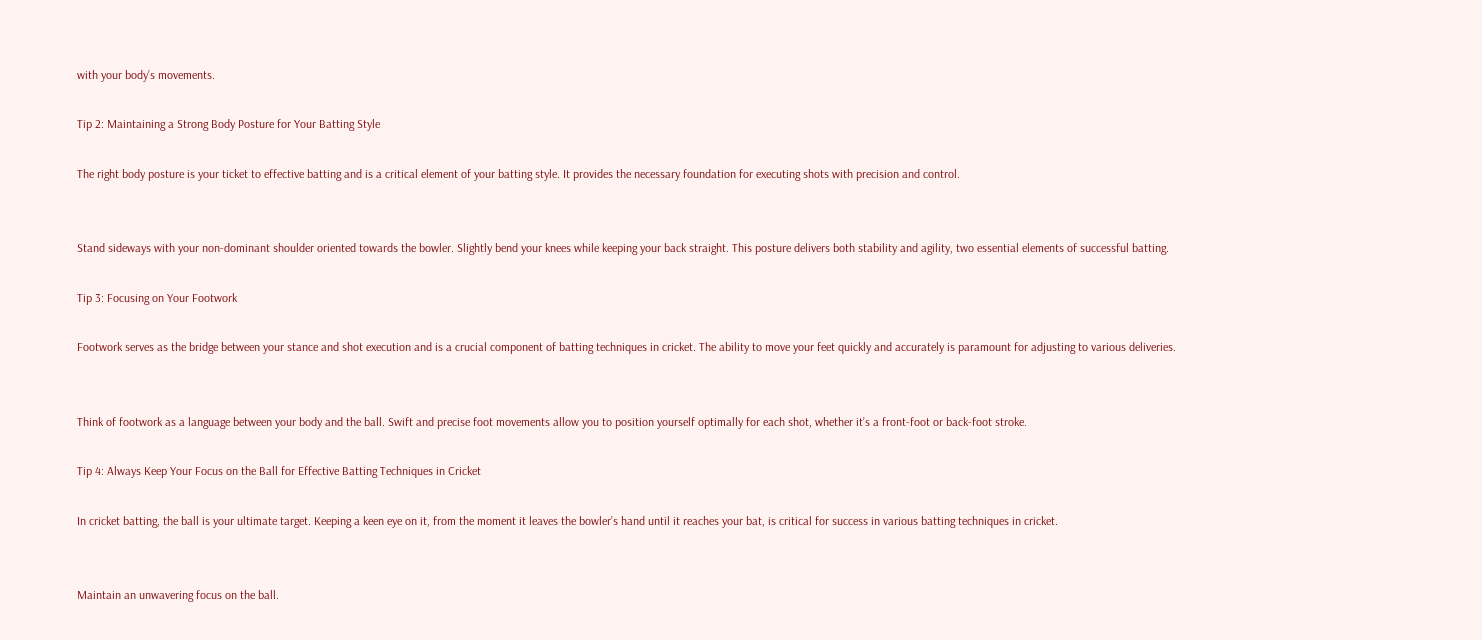with your body’s movements.

Tip 2: Maintaining a Strong Body Posture for Your Batting Style

The right body posture is your ticket to effective batting and is a critical element of your batting style. It provides the necessary foundation for executing shots with precision and control.


Stand sideways with your non-dominant shoulder oriented towards the bowler. Slightly bend your knees while keeping your back straight. This posture delivers both stability and agility, two essential elements of successful batting.

Tip 3: Focusing on Your Footwork

Footwork serves as the bridge between your stance and shot execution and is a crucial component of batting techniques in cricket. The ability to move your feet quickly and accurately is paramount for adjusting to various deliveries.


Think of footwork as a language between your body and the ball. Swift and precise foot movements allow you to position yourself optimally for each shot, whether it’s a front-foot or back-foot stroke.

Tip 4: Always Keep Your Focus on the Ball for Effective Batting Techniques in Cricket

In cricket batting, the ball is your ultimate target. Keeping a keen eye on it, from the moment it leaves the bowler’s hand until it reaches your bat, is critical for success in various batting techniques in cricket.


Maintain an unwavering focus on the ball.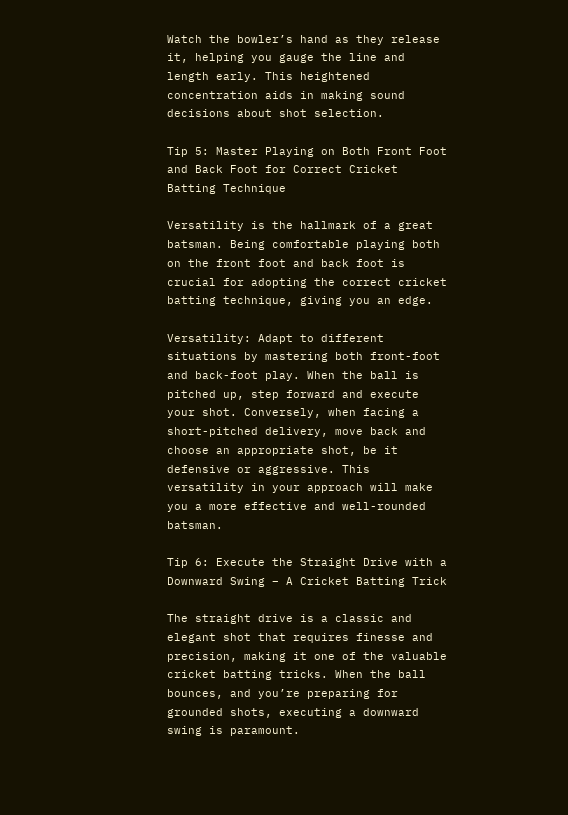Watch the bowler’s hand as they release it, helping you gauge the line and length early. This heightened concentration aids in making sound decisions about shot selection.

Tip 5: Master Playing on Both Front Foot and Back Foot for Correct Cricket Batting Technique

Versatility is the hallmark of a great batsman. Being comfortable playing both on the front foot and back foot is crucial for adopting the correct cricket batting technique, giving you an edge.

Versatility: Adapt to different situations by mastering both front-foot and back-foot play. When the ball is pitched up, step forward and execute your shot. Conversely, when facing a short-pitched delivery, move back and choose an appropriate shot, be it defensive or aggressive. This versatility in your approach will make you a more effective and well-rounded batsman.

Tip 6: Execute the Straight Drive with a Downward Swing – A Cricket Batting Trick

The straight drive is a classic and elegant shot that requires finesse and precision, making it one of the valuable cricket batting tricks. When the ball bounces, and you’re preparing for grounded shots, executing a downward swing is paramount.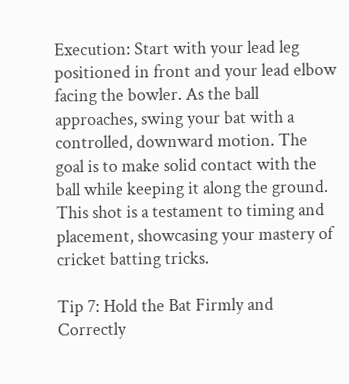Execution: Start with your lead leg positioned in front and your lead elbow facing the bowler. As the ball approaches, swing your bat with a controlled, downward motion. The goal is to make solid contact with the ball while keeping it along the ground. This shot is a testament to timing and placement, showcasing your mastery of cricket batting tricks.

Tip 7: Hold the Bat Firmly and Correctly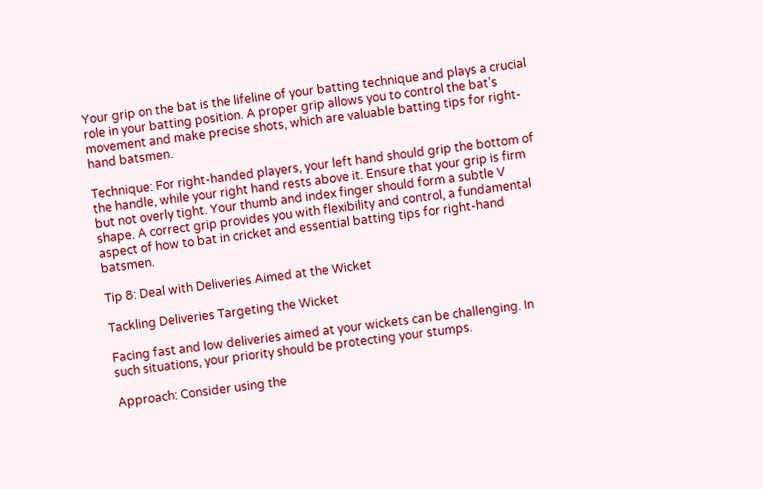Your grip on the bat is the lifeline of your batting technique and plays a crucial role in your batting position. A proper grip allows you to control the bat’s movement and make precise shots, which are valuable batting tips for right-hand batsmen.

Technique: For right-handed players, your left hand should grip the bottom of the handle, while your right hand rests above it. Ensure that your grip is firm but not overly tight. Your thumb and index finger should form a subtle V shape. A correct grip provides you with flexibility and control, a fundamental aspect of how to bat in cricket and essential batting tips for right-hand batsmen.

Tip 8: Deal with Deliveries Aimed at the Wicket

Tackling Deliveries Targeting the Wicket

Facing fast and low deliveries aimed at your wickets can be challenging. In such situations, your priority should be protecting your stumps.

Approach: Consider using the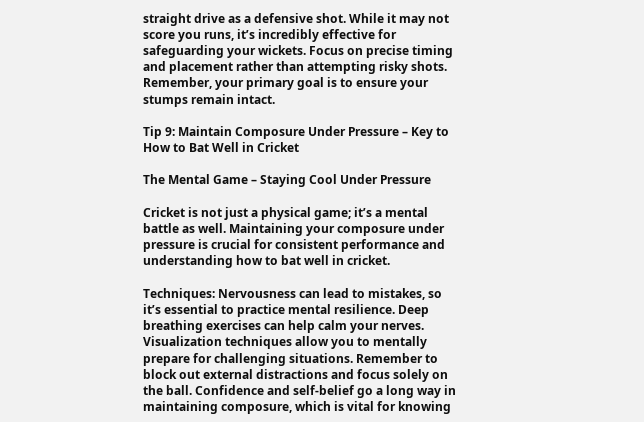straight drive as a defensive shot. While it may not score you runs, it’s incredibly effective for safeguarding your wickets. Focus on precise timing and placement rather than attempting risky shots. Remember, your primary goal is to ensure your stumps remain intact.

Tip 9: Maintain Composure Under Pressure – Key to How to Bat Well in Cricket

The Mental Game – Staying Cool Under Pressure

Cricket is not just a physical game; it’s a mental battle as well. Maintaining your composure under pressure is crucial for consistent performance and understanding how to bat well in cricket.

Techniques: Nervousness can lead to mistakes, so it’s essential to practice mental resilience. Deep breathing exercises can help calm your nerves. Visualization techniques allow you to mentally prepare for challenging situations. Remember to block out external distractions and focus solely on the ball. Confidence and self-belief go a long way in maintaining composure, which is vital for knowing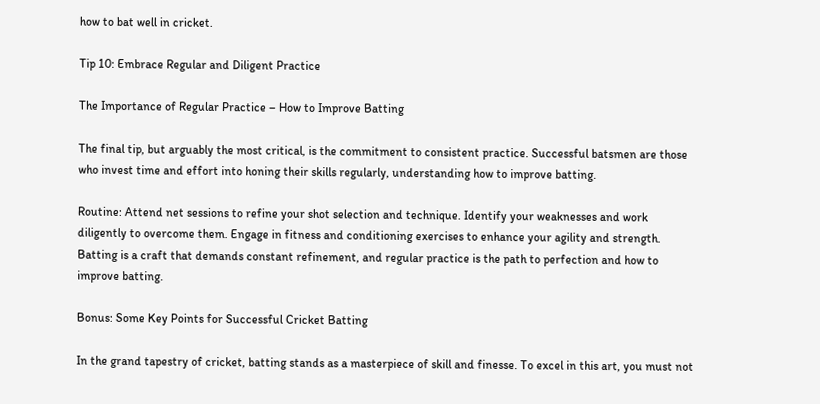how to bat well in cricket.

Tip 10: Embrace Regular and Diligent Practice

The Importance of Regular Practice – How to Improve Batting

The final tip, but arguably the most critical, is the commitment to consistent practice. Successful batsmen are those who invest time and effort into honing their skills regularly, understanding how to improve batting.

Routine: Attend net sessions to refine your shot selection and technique. Identify your weaknesses and work diligently to overcome them. Engage in fitness and conditioning exercises to enhance your agility and strength. Batting is a craft that demands constant refinement, and regular practice is the path to perfection and how to improve batting.

Bonus: Some Key Points for Successful Cricket Batting

In the grand tapestry of cricket, batting stands as a masterpiece of skill and finesse. To excel in this art, you must not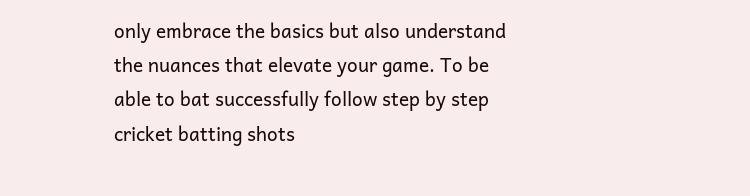only embrace the basics but also understand the nuances that elevate your game. To be able to bat successfully follow step by step cricket batting shots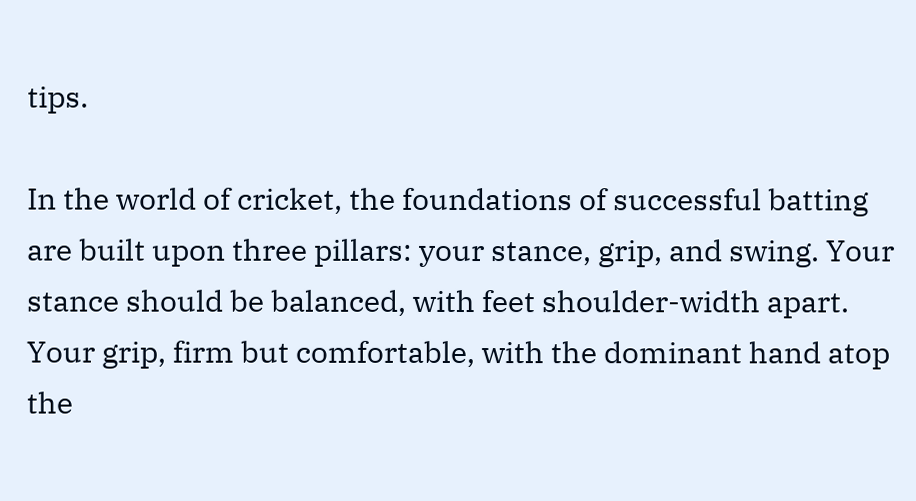tips.

In the world of cricket, the foundations of successful batting are built upon three pillars: your stance, grip, and swing. Your stance should be balanced, with feet shoulder-width apart. Your grip, firm but comfortable, with the dominant hand atop the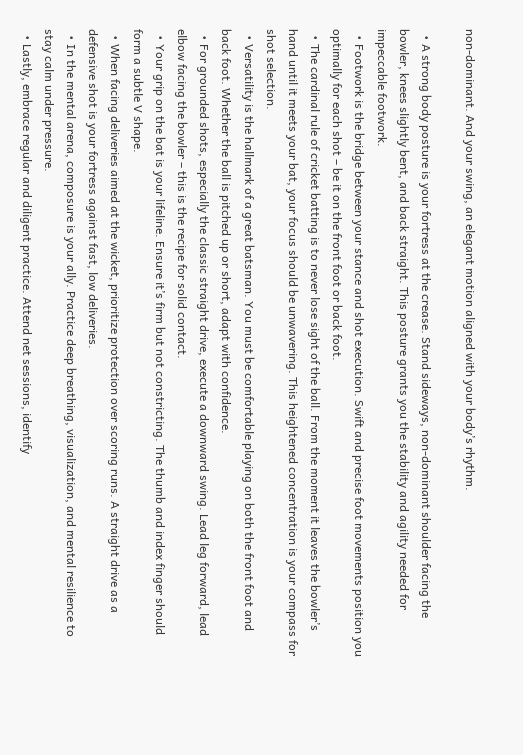non-dominant. And your swing, an elegant motion aligned with your body’s rhythm.

  • A strong body posture is your fortress at the crease. Stand sideways, non-dominant shoulder facing the bowler, knees slightly bent, and back straight. This posture grants you the stability and agility needed for impeccable footwork.
  • Footwork is the bridge between your stance and shot execution. Swift and precise foot movements position you optimally for each shot – be it on the front foot or back foot.
  • The cardinal rule of cricket batting is to never lose sight of the ball. From the moment it leaves the bowler’s hand until it meets your bat, your focus should be unwavering. This heightened concentration is your compass for shot selection.
  • Versatility is the hallmark of a great batsman. You must be comfortable playing on both the front foot and back foot. Whether the ball is pitched up or short, adapt with confidence.
  • For grounded shots, especially the classic straight drive, execute a downward swing. Lead leg forward, lead elbow facing the bowler – this is the recipe for solid contact.
  • Your grip on the bat is your lifeline. Ensure it’s firm but not constricting. The thumb and index finger should form a subtle V shape.
  • When facing deliveries aimed at the wicket, prioritize protection over scoring runs. A straight drive as a defensive shot is your fortress against fast, low deliveries.
  • In the mental arena, composure is your ally. Practice deep breathing, visualization, and mental resilience to stay calm under pressure.
  • Lastly, embrace regular and diligent practice. Attend net sessions, identify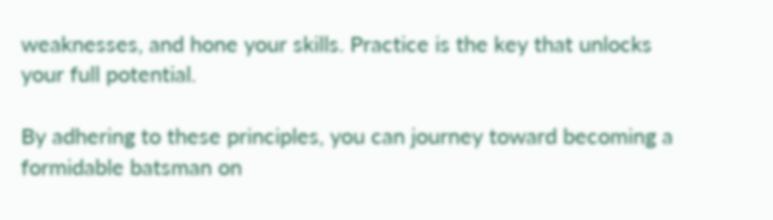weaknesses, and hone your skills. Practice is the key that unlocks your full potential.

By adhering to these principles, you can journey toward becoming a formidable batsman on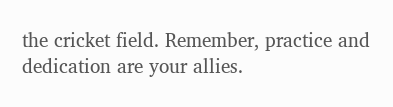the cricket field. Remember, practice and dedication are your allies.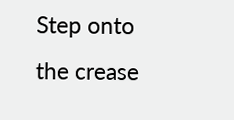Step onto the crease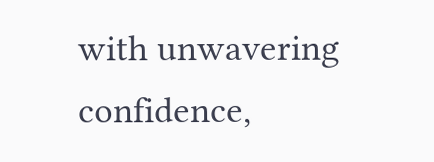with unwavering confidence,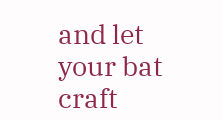and let your bat craft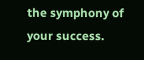the symphony of your success.